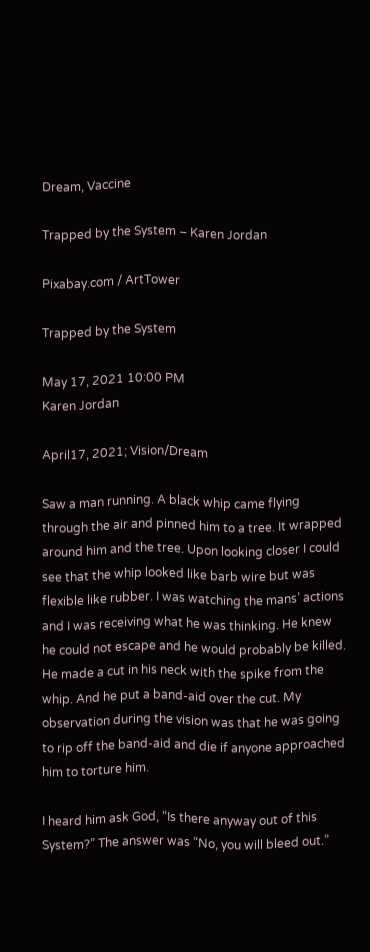Dream, Vaccine

Trapped by the System – Karen Jordan

Pixabay.com / ArtTower

Trapped by the System

May 17, 2021 10:00 PM
Karen Jordan

April17, 2021; Vision/Dream

Saw a man running. A black whip came flying through the air and pinned him to a tree. It wrapped around him and the tree. Upon looking closer I could see that the whip looked like barb wire but was flexible like rubber. I was watching the mans’ actions and I was receiving what he was thinking. He knew he could not escape and he would probably be killed. He made a cut in his neck with the spike from the whip. And he put a band-aid over the cut. My observation during the vision was that he was going to rip off the band-aid and die if anyone approached him to torture him.

I heard him ask God, “Is there anyway out of this System?” The answer was “No, you will bleed out.”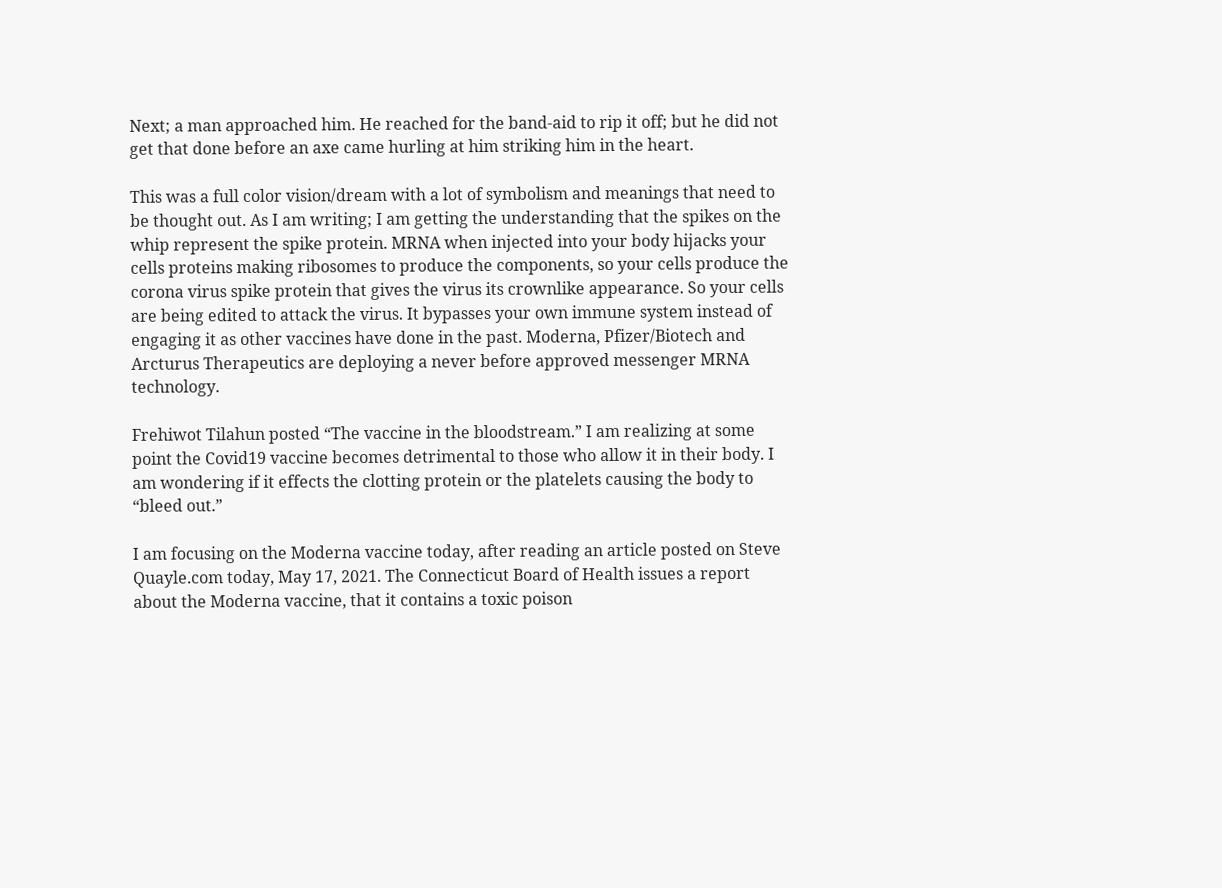Next; a man approached him. He reached for the band-aid to rip it off; but he did not get that done before an axe came hurling at him striking him in the heart.

This was a full color vision/dream with a lot of symbolism and meanings that need to be thought out. As I am writing; I am getting the understanding that the spikes on the whip represent the spike protein. MRNA when injected into your body hijacks your cells proteins making ribosomes to produce the components, so your cells produce the corona virus spike protein that gives the virus its crownlike appearance. So your cells are being edited to attack the virus. It bypasses your own immune system instead of engaging it as other vaccines have done in the past. Moderna, Pfizer/Biotech and Arcturus Therapeutics are deploying a never before approved messenger MRNA technology.

Frehiwot Tilahun posted “The vaccine in the bloodstream.” I am realizing at some point the Covid19 vaccine becomes detrimental to those who allow it in their body. I am wondering if it effects the clotting protein or the platelets causing the body to “bleed out.”

I am focusing on the Moderna vaccine today, after reading an article posted on Steve Quayle.com today, May 17, 2021. The Connecticut Board of Health issues a report about the Moderna vaccine, that it contains a toxic poison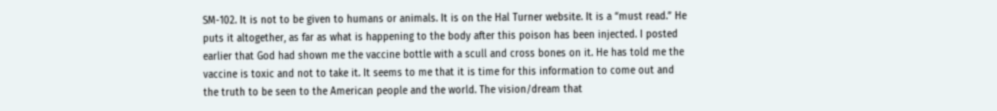SM-102. It is not to be given to humans or animals. It is on the Hal Turner website. It is a “must read.” He puts it altogether, as far as what is happening to the body after this poison has been injected. I posted earlier that God had shown me the vaccine bottle with a scull and cross bones on it. He has told me the vaccine is toxic and not to take it. It seems to me that it is time for this information to come out and the truth to be seen to the American people and the world. The vision/dream that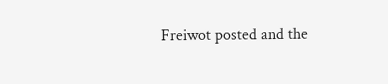Freiwot posted and the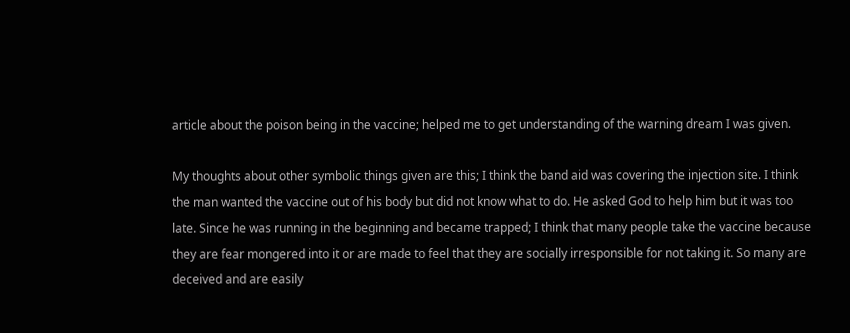article about the poison being in the vaccine; helped me to get understanding of the warning dream I was given.

My thoughts about other symbolic things given are this; I think the band aid was covering the injection site. I think the man wanted the vaccine out of his body but did not know what to do. He asked God to help him but it was too late. Since he was running in the beginning and became trapped; I think that many people take the vaccine because they are fear mongered into it or are made to feel that they are socially irresponsible for not taking it. So many are deceived and are easily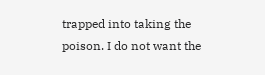trapped into taking the poison. I do not want the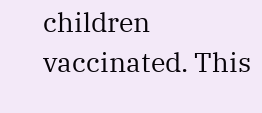children vaccinated. This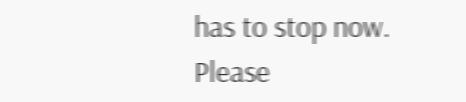has to stop now. Please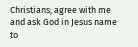Christians; agree with me and ask God in Jesus name to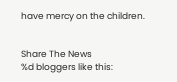have mercy on the children.


Share The News
%d bloggers like this: